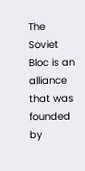The Soviet Bloc is an alliance that was founded by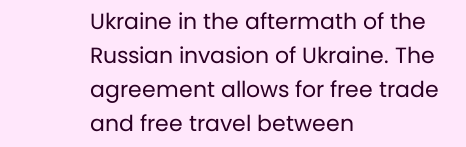Ukraine in the aftermath of the Russian invasion of Ukraine. The agreement allows for free trade and free travel between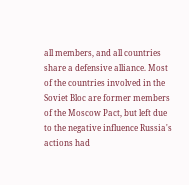all members, and all countries share a defensive alliance. Most of the countries involved in the Soviet Bloc are former members of the Moscow Pact, but left due to the negative influence Russia's actions had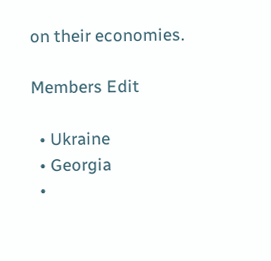on their economies.

Members Edit

  • Ukraine
  • Georgia
  •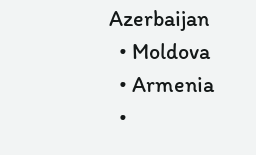Azerbaijan
  • Moldova
  • Armenia
  •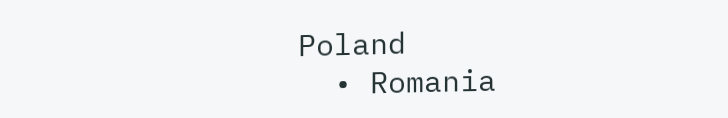Poland
  • Romania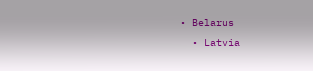• Belarus
  • Latvia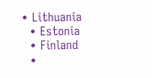• Lithuania
  • Estonia
  • Finland
  •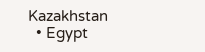Kazakhstan
  • Egypt